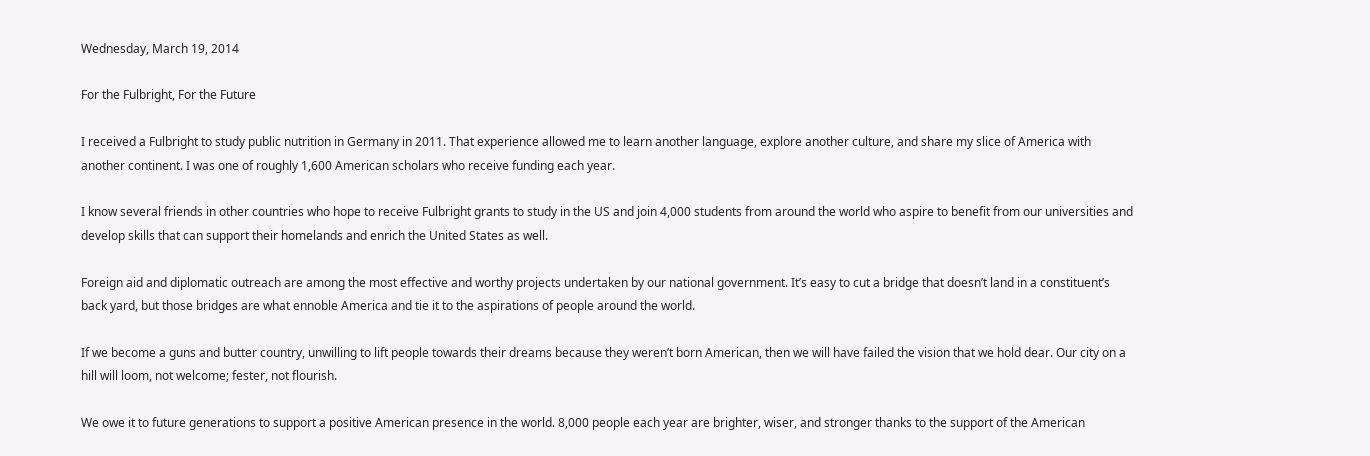Wednesday, March 19, 2014

For the Fulbright, For the Future

I received a Fulbright to study public nutrition in Germany in 2011. That experience allowed me to learn another language, explore another culture, and share my slice of America with another continent. I was one of roughly 1,600 American scholars who receive funding each year.

I know several friends in other countries who hope to receive Fulbright grants to study in the US and join 4,000 students from around the world who aspire to benefit from our universities and develop skills that can support their homelands and enrich the United States as well.

Foreign aid and diplomatic outreach are among the most effective and worthy projects undertaken by our national government. It’s easy to cut a bridge that doesn’t land in a constituent’s back yard, but those bridges are what ennoble America and tie it to the aspirations of people around the world.

If we become a guns and butter country, unwilling to lift people towards their dreams because they weren’t born American, then we will have failed the vision that we hold dear. Our city on a hill will loom, not welcome; fester, not flourish.

We owe it to future generations to support a positive American presence in the world. 8,000 people each year are brighter, wiser, and stronger thanks to the support of the American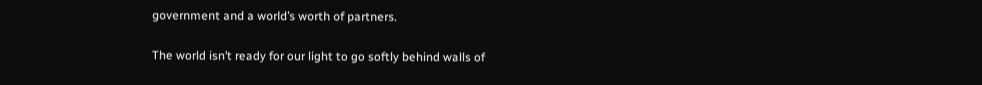government and a world’s worth of partners.

The world isn’t ready for our light to go softly behind walls of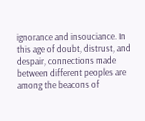ignorance and insouciance. In this age of doubt, distrust, and despair, connections made between different peoples are among the beacons of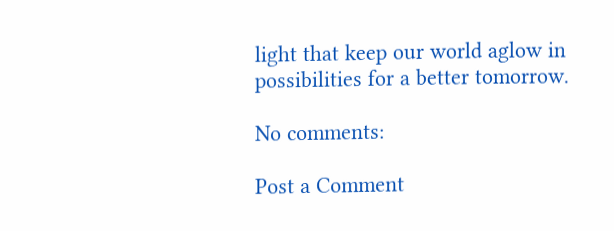light that keep our world aglow in possibilities for a better tomorrow.

No comments:

Post a Comment